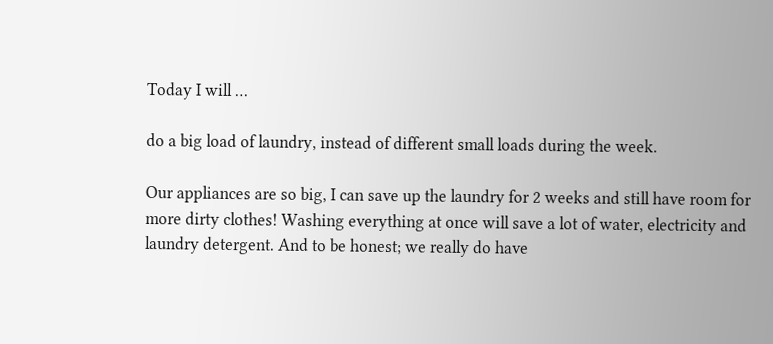Today I will …

do a big load of laundry, instead of different small loads during the week.

Our appliances are so big, I can save up the laundry for 2 weeks and still have room for more dirty clothes! Washing everything at once will save a lot of water, electricity and laundry detergent. And to be honest; we really do have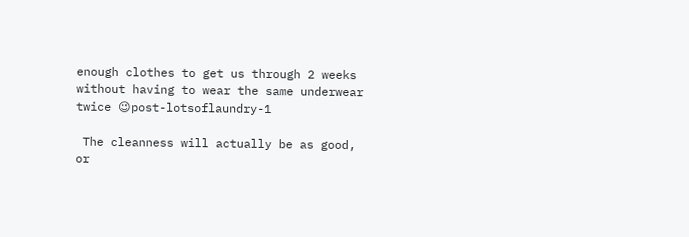enough clothes to get us through 2 weeks without having to wear the same underwear twice 😉post-lotsoflaundry-1

 The cleanness will actually be as good, or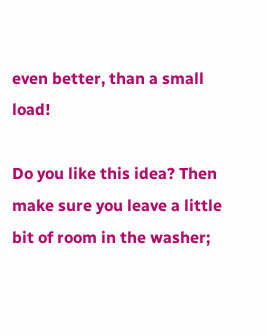even better, than a small load!

Do you like this idea? Then make sure you leave a little bit of room in the washer;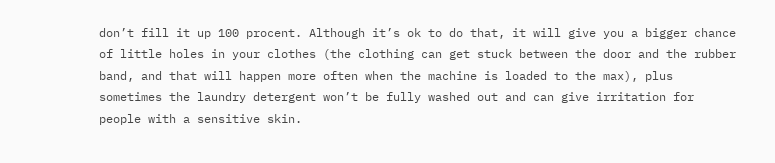don’t fill it up 100 procent. Although it’s ok to do that, it will give you a bigger chance of little holes in your clothes (the clothing can get stuck between the door and the rubber band, and that will happen more often when the machine is loaded to the max), plus sometimes the laundry detergent won’t be fully washed out and can give irritation for people with a sensitive skin.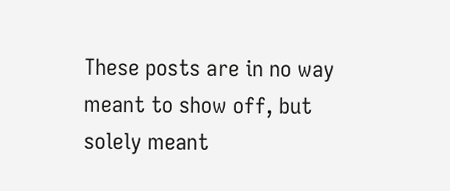These posts are in no way meant to show off, but solely meant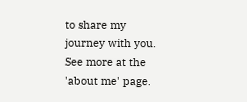to share my journey with you.
See more at the 'about me' page.